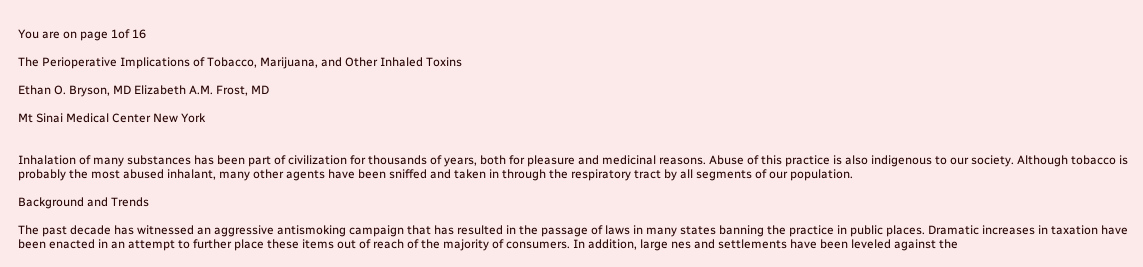You are on page 1of 16

The Perioperative Implications of Tobacco, Marijuana, and Other Inhaled Toxins

Ethan O. Bryson, MD Elizabeth A.M. Frost, MD

Mt Sinai Medical Center New York


Inhalation of many substances has been part of civilization for thousands of years, both for pleasure and medicinal reasons. Abuse of this practice is also indigenous to our society. Although tobacco is probably the most abused inhalant, many other agents have been sniffed and taken in through the respiratory tract by all segments of our population.

Background and Trends

The past decade has witnessed an aggressive antismoking campaign that has resulted in the passage of laws in many states banning the practice in public places. Dramatic increases in taxation have been enacted in an attempt to further place these items out of reach of the majority of consumers. In addition, large nes and settlements have been leveled against the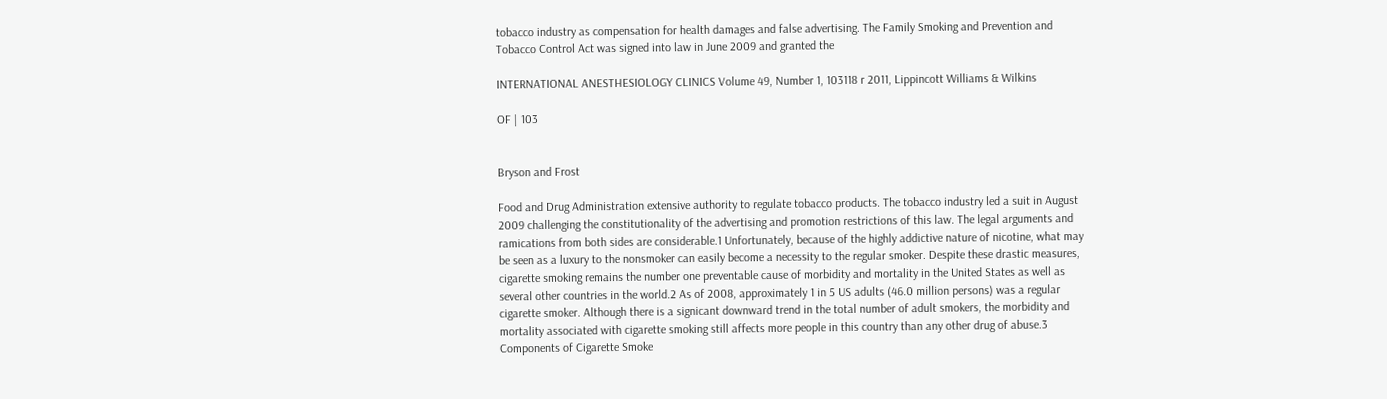tobacco industry as compensation for health damages and false advertising. The Family Smoking and Prevention and Tobacco Control Act was signed into law in June 2009 and granted the

INTERNATIONAL ANESTHESIOLOGY CLINICS Volume 49, Number 1, 103118 r 2011, Lippincott Williams & Wilkins

OF | 103


Bryson and Frost

Food and Drug Administration extensive authority to regulate tobacco products. The tobacco industry led a suit in August 2009 challenging the constitutionality of the advertising and promotion restrictions of this law. The legal arguments and ramications from both sides are considerable.1 Unfortunately, because of the highly addictive nature of nicotine, what may be seen as a luxury to the nonsmoker can easily become a necessity to the regular smoker. Despite these drastic measures, cigarette smoking remains the number one preventable cause of morbidity and mortality in the United States as well as several other countries in the world.2 As of 2008, approximately 1 in 5 US adults (46.0 million persons) was a regular cigarette smoker. Although there is a signicant downward trend in the total number of adult smokers, the morbidity and mortality associated with cigarette smoking still affects more people in this country than any other drug of abuse.3
Components of Cigarette Smoke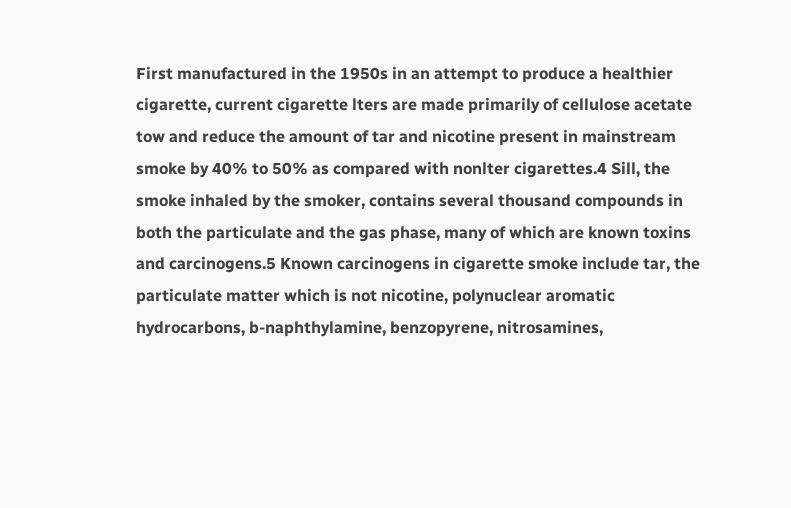First manufactured in the 1950s in an attempt to produce a healthier cigarette, current cigarette lters are made primarily of cellulose acetate tow and reduce the amount of tar and nicotine present in mainstream smoke by 40% to 50% as compared with nonlter cigarettes.4 Sill, the smoke inhaled by the smoker, contains several thousand compounds in both the particulate and the gas phase, many of which are known toxins and carcinogens.5 Known carcinogens in cigarette smoke include tar, the particulate matter which is not nicotine, polynuclear aromatic hydrocarbons, b-naphthylamine, benzopyrene, nitrosamines,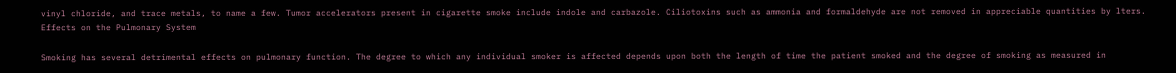vinyl chloride, and trace metals, to name a few. Tumor accelerators present in cigarette smoke include indole and carbazole. Ciliotoxins such as ammonia and formaldehyde are not removed in appreciable quantities by lters.
Effects on the Pulmonary System

Smoking has several detrimental effects on pulmonary function. The degree to which any individual smoker is affected depends upon both the length of time the patient smoked and the degree of smoking as measured in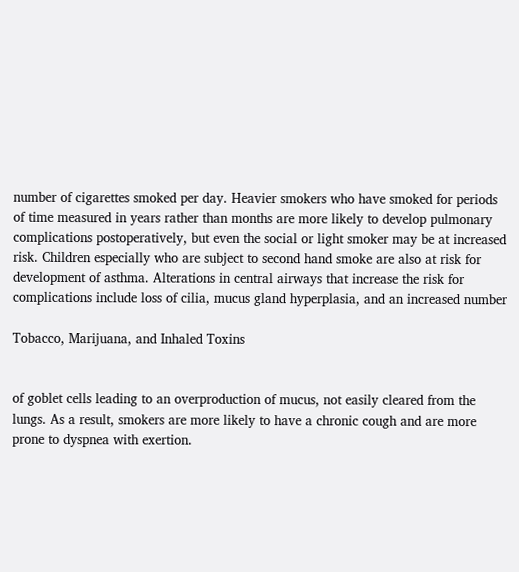number of cigarettes smoked per day. Heavier smokers who have smoked for periods of time measured in years rather than months are more likely to develop pulmonary complications postoperatively, but even the social or light smoker may be at increased risk. Children especially who are subject to second hand smoke are also at risk for development of asthma. Alterations in central airways that increase the risk for complications include loss of cilia, mucus gland hyperplasia, and an increased number

Tobacco, Marijuana, and Inhaled Toxins


of goblet cells leading to an overproduction of mucus, not easily cleared from the lungs. As a result, smokers are more likely to have a chronic cough and are more prone to dyspnea with exertion.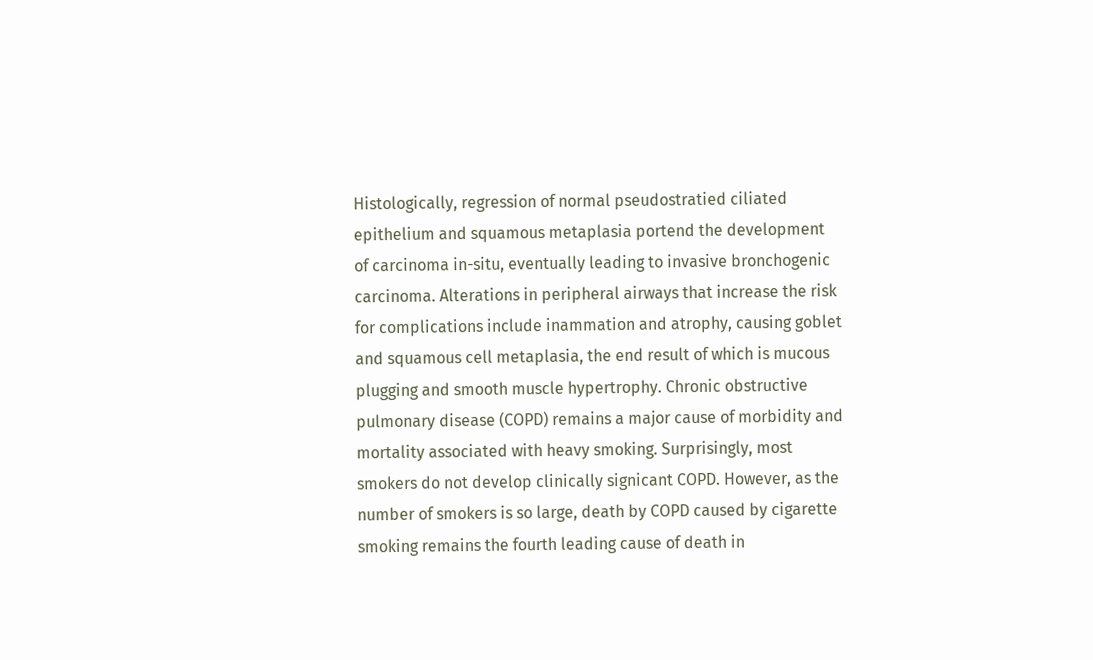Histologically, regression of normal pseudostratied ciliated epithelium and squamous metaplasia portend the development of carcinoma in-situ, eventually leading to invasive bronchogenic carcinoma. Alterations in peripheral airways that increase the risk for complications include inammation and atrophy, causing goblet and squamous cell metaplasia, the end result of which is mucous plugging and smooth muscle hypertrophy. Chronic obstructive pulmonary disease (COPD) remains a major cause of morbidity and mortality associated with heavy smoking. Surprisingly, most smokers do not develop clinically signicant COPD. However, as the number of smokers is so large, death by COPD caused by cigarette smoking remains the fourth leading cause of death in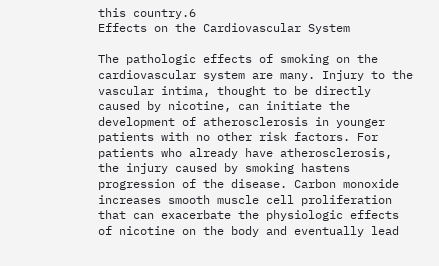this country.6
Effects on the Cardiovascular System

The pathologic effects of smoking on the cardiovascular system are many. Injury to the vascular intima, thought to be directly caused by nicotine, can initiate the development of atherosclerosis in younger patients with no other risk factors. For patients who already have atherosclerosis, the injury caused by smoking hastens progression of the disease. Carbon monoxide increases smooth muscle cell proliferation that can exacerbate the physiologic effects of nicotine on the body and eventually lead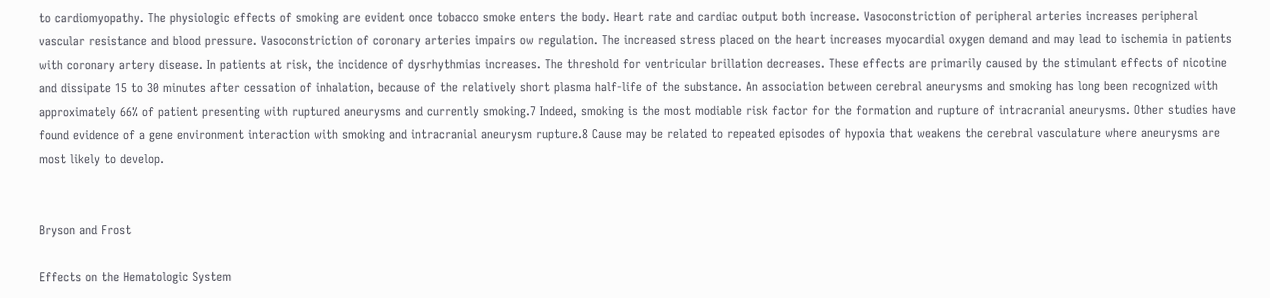to cardiomyopathy. The physiologic effects of smoking are evident once tobacco smoke enters the body. Heart rate and cardiac output both increase. Vasoconstriction of peripheral arteries increases peripheral vascular resistance and blood pressure. Vasoconstriction of coronary arteries impairs ow regulation. The increased stress placed on the heart increases myocardial oxygen demand and may lead to ischemia in patients with coronary artery disease. In patients at risk, the incidence of dysrhythmias increases. The threshold for ventricular brillation decreases. These effects are primarily caused by the stimulant effects of nicotine and dissipate 15 to 30 minutes after cessation of inhalation, because of the relatively short plasma half-life of the substance. An association between cerebral aneurysms and smoking has long been recognized with approximately 66% of patient presenting with ruptured aneurysms and currently smoking.7 Indeed, smoking is the most modiable risk factor for the formation and rupture of intracranial aneurysms. Other studies have found evidence of a gene environment interaction with smoking and intracranial aneurysm rupture.8 Cause may be related to repeated episodes of hypoxia that weakens the cerebral vasculature where aneurysms are most likely to develop.


Bryson and Frost

Effects on the Hematologic System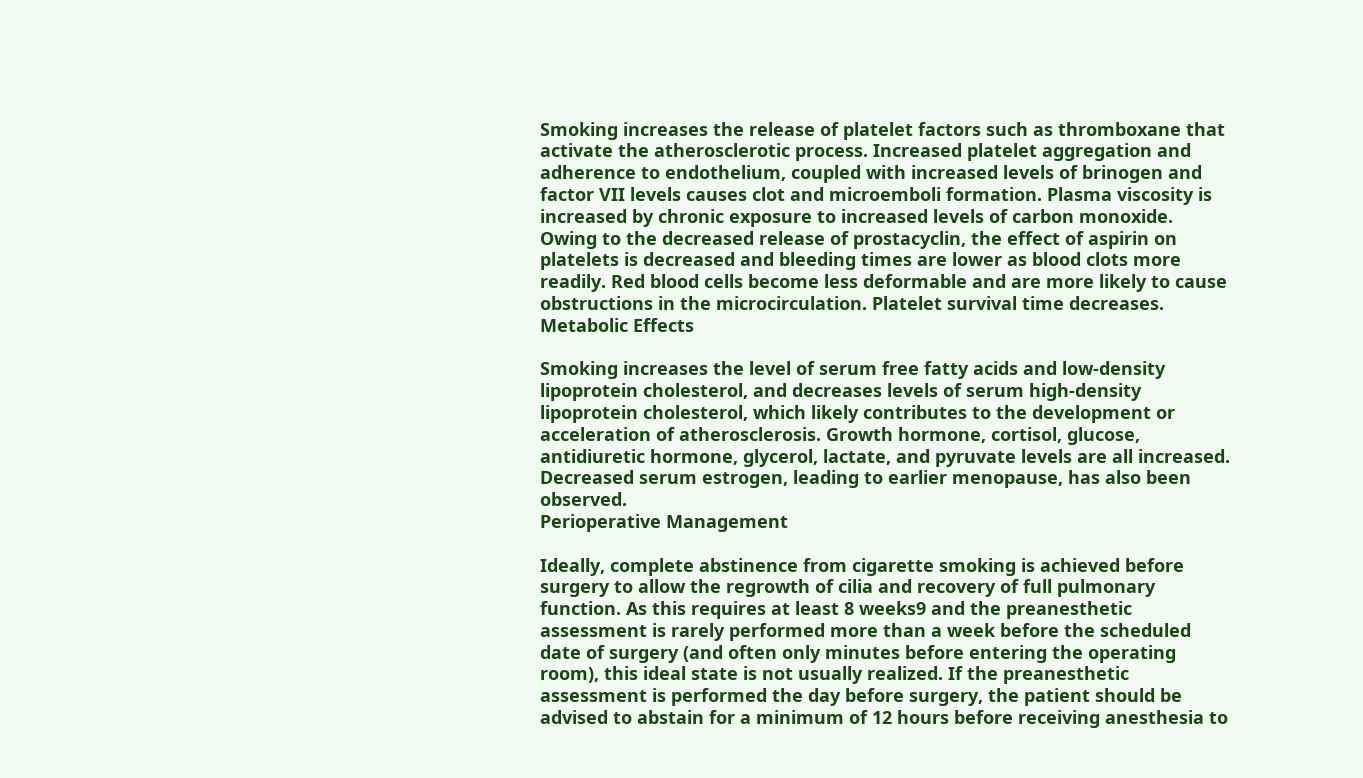Smoking increases the release of platelet factors such as thromboxane that activate the atherosclerotic process. Increased platelet aggregation and adherence to endothelium, coupled with increased levels of brinogen and factor VII levels causes clot and microemboli formation. Plasma viscosity is increased by chronic exposure to increased levels of carbon monoxide. Owing to the decreased release of prostacyclin, the effect of aspirin on platelets is decreased and bleeding times are lower as blood clots more readily. Red blood cells become less deformable and are more likely to cause obstructions in the microcirculation. Platelet survival time decreases.
Metabolic Effects

Smoking increases the level of serum free fatty acids and low-density lipoprotein cholesterol, and decreases levels of serum high-density lipoprotein cholesterol, which likely contributes to the development or acceleration of atherosclerosis. Growth hormone, cortisol, glucose, antidiuretic hormone, glycerol, lactate, and pyruvate levels are all increased. Decreased serum estrogen, leading to earlier menopause, has also been observed.
Perioperative Management

Ideally, complete abstinence from cigarette smoking is achieved before surgery to allow the regrowth of cilia and recovery of full pulmonary function. As this requires at least 8 weeks9 and the preanesthetic assessment is rarely performed more than a week before the scheduled date of surgery (and often only minutes before entering the operating room), this ideal state is not usually realized. If the preanesthetic assessment is performed the day before surgery, the patient should be advised to abstain for a minimum of 12 hours before receiving anesthesia to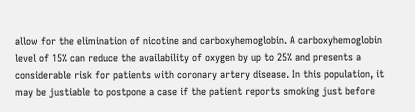allow for the elimination of nicotine and carboxyhemoglobin. A carboxyhemoglobin level of 15% can reduce the availability of oxygen by up to 25% and presents a considerable risk for patients with coronary artery disease. In this population, it may be justiable to postpone a case if the patient reports smoking just before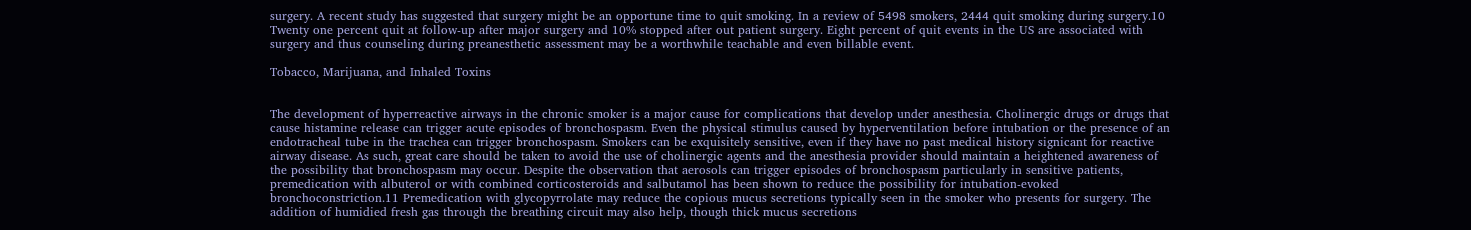surgery. A recent study has suggested that surgery might be an opportune time to quit smoking. In a review of 5498 smokers, 2444 quit smoking during surgery.10 Twenty one percent quit at follow-up after major surgery and 10% stopped after out patient surgery. Eight percent of quit events in the US are associated with surgery and thus counseling during preanesthetic assessment may be a worthwhile teachable and even billable event.

Tobacco, Marijuana, and Inhaled Toxins


The development of hyperreactive airways in the chronic smoker is a major cause for complications that develop under anesthesia. Cholinergic drugs or drugs that cause histamine release can trigger acute episodes of bronchospasm. Even the physical stimulus caused by hyperventilation before intubation or the presence of an endotracheal tube in the trachea can trigger bronchospasm. Smokers can be exquisitely sensitive, even if they have no past medical history signicant for reactive airway disease. As such, great care should be taken to avoid the use of cholinergic agents and the anesthesia provider should maintain a heightened awareness of the possibility that bronchospasm may occur. Despite the observation that aerosols can trigger episodes of bronchospasm particularly in sensitive patients, premedication with albuterol or with combined corticosteroids and salbutamol has been shown to reduce the possibility for intubation-evoked bronchoconstriction.11 Premedication with glycopyrrolate may reduce the copious mucus secretions typically seen in the smoker who presents for surgery. The addition of humidied fresh gas through the breathing circuit may also help, though thick mucus secretions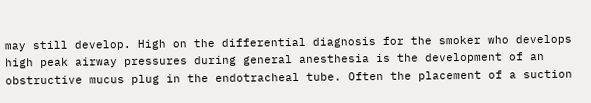may still develop. High on the differential diagnosis for the smoker who develops high peak airway pressures during general anesthesia is the development of an obstructive mucus plug in the endotracheal tube. Often the placement of a suction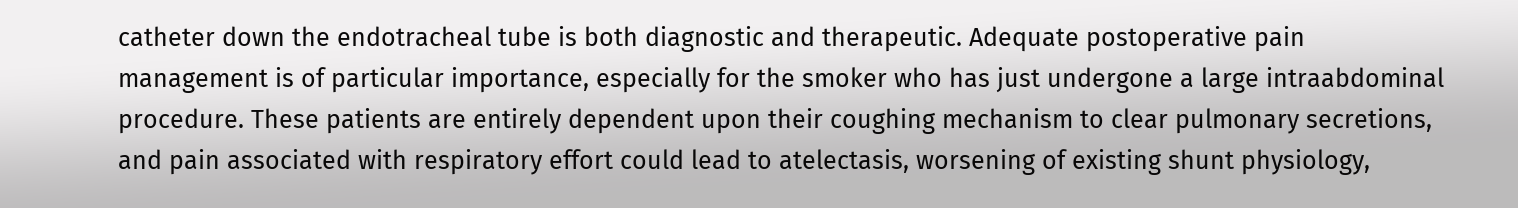catheter down the endotracheal tube is both diagnostic and therapeutic. Adequate postoperative pain management is of particular importance, especially for the smoker who has just undergone a large intraabdominal procedure. These patients are entirely dependent upon their coughing mechanism to clear pulmonary secretions, and pain associated with respiratory effort could lead to atelectasis, worsening of existing shunt physiology,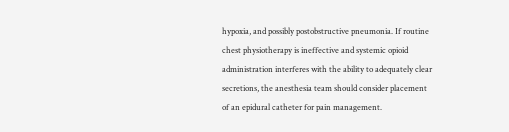hypoxia, and possibly postobstructive pneumonia. If routine chest physiotherapy is ineffective and systemic opioid administration interferes with the ability to adequately clear secretions, the anesthesia team should consider placement of an epidural catheter for pain management.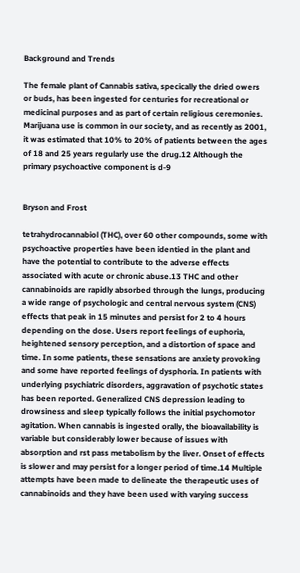Background and Trends

The female plant of Cannabis sativa, specically the dried owers or buds, has been ingested for centuries for recreational or medicinal purposes and as part of certain religious ceremonies. Marijuana use is common in our society, and as recently as 2001, it was estimated that 10% to 20% of patients between the ages of 18 and 25 years regularly use the drug.12 Although the primary psychoactive component is d-9


Bryson and Frost

tetrahydrocannabiol (THC), over 60 other compounds, some with psychoactive properties have been identied in the plant and have the potential to contribute to the adverse effects associated with acute or chronic abuse.13 THC and other cannabinoids are rapidly absorbed through the lungs, producing a wide range of psychologic and central nervous system (CNS) effects that peak in 15 minutes and persist for 2 to 4 hours depending on the dose. Users report feelings of euphoria, heightened sensory perception, and a distortion of space and time. In some patients, these sensations are anxiety provoking and some have reported feelings of dysphoria. In patients with underlying psychiatric disorders, aggravation of psychotic states has been reported. Generalized CNS depression leading to drowsiness and sleep typically follows the initial psychomotor agitation. When cannabis is ingested orally, the bioavailability is variable but considerably lower because of issues with absorption and rst pass metabolism by the liver. Onset of effects is slower and may persist for a longer period of time.14 Multiple attempts have been made to delineate the therapeutic uses of cannabinoids and they have been used with varying success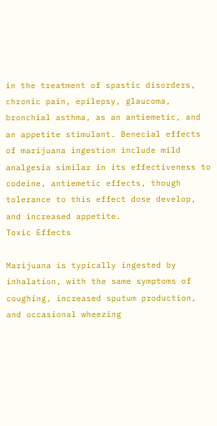in the treatment of spastic disorders, chronic pain, epilepsy, glaucoma, bronchial asthma, as an antiemetic, and an appetite stimulant. Benecial effects of marijuana ingestion include mild analgesia similar in its effectiveness to codeine, antiemetic effects, though tolerance to this effect dose develop, and increased appetite.
Toxic Effects

Marijuana is typically ingested by inhalation, with the same symptoms of coughing, increased sputum production, and occasional wheezing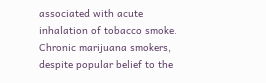associated with acute inhalation of tobacco smoke. Chronic marijuana smokers, despite popular belief to the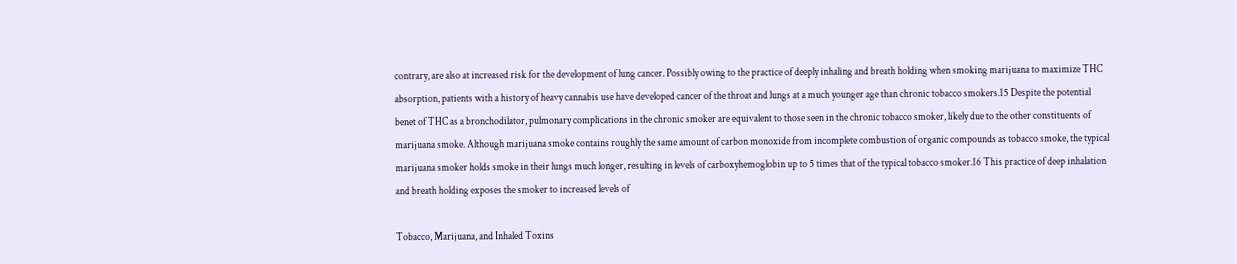contrary, are also at increased risk for the development of lung cancer. Possibly owing to the practice of deeply inhaling and breath holding when smoking marijuana to maximize THC absorption, patients with a history of heavy cannabis use have developed cancer of the throat and lungs at a much younger age than chronic tobacco smokers.15 Despite the potential benet of THC as a bronchodilator, pulmonary complications in the chronic smoker are equivalent to those seen in the chronic tobacco smoker, likely due to the other constituents of marijuana smoke. Although marijuana smoke contains roughly the same amount of carbon monoxide from incomplete combustion of organic compounds as tobacco smoke, the typical marijuana smoker holds smoke in their lungs much longer, resulting in levels of carboxyhemoglobin up to 5 times that of the typical tobacco smoker.16 This practice of deep inhalation and breath holding exposes the smoker to increased levels of

Tobacco, Marijuana, and Inhaled Toxins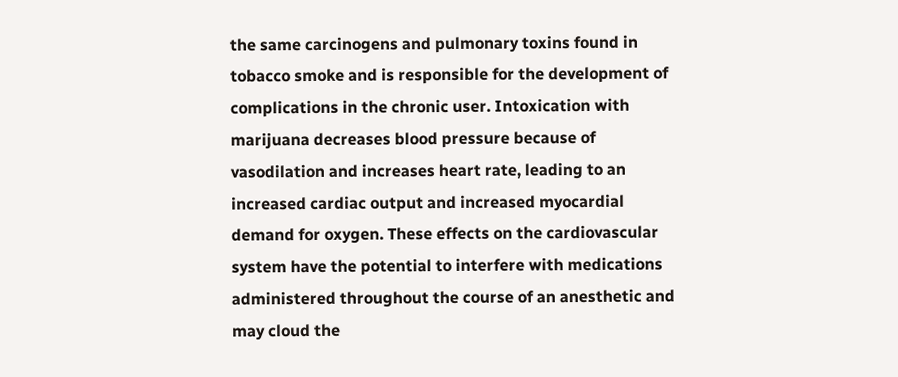the same carcinogens and pulmonary toxins found in tobacco smoke and is responsible for the development of complications in the chronic user. Intoxication with marijuana decreases blood pressure because of vasodilation and increases heart rate, leading to an increased cardiac output and increased myocardial demand for oxygen. These effects on the cardiovascular system have the potential to interfere with medications administered throughout the course of an anesthetic and may cloud the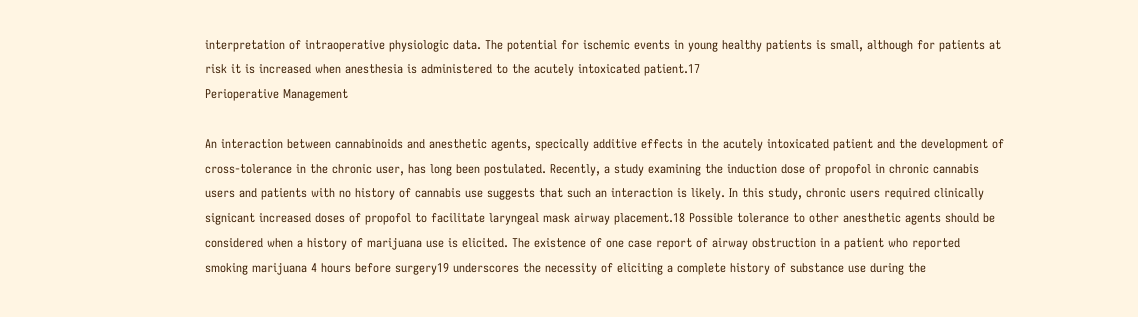interpretation of intraoperative physiologic data. The potential for ischemic events in young healthy patients is small, although for patients at risk it is increased when anesthesia is administered to the acutely intoxicated patient.17
Perioperative Management

An interaction between cannabinoids and anesthetic agents, specically additive effects in the acutely intoxicated patient and the development of cross-tolerance in the chronic user, has long been postulated. Recently, a study examining the induction dose of propofol in chronic cannabis users and patients with no history of cannabis use suggests that such an interaction is likely. In this study, chronic users required clinically signicant increased doses of propofol to facilitate laryngeal mask airway placement.18 Possible tolerance to other anesthetic agents should be considered when a history of marijuana use is elicited. The existence of one case report of airway obstruction in a patient who reported smoking marijuana 4 hours before surgery19 underscores the necessity of eliciting a complete history of substance use during the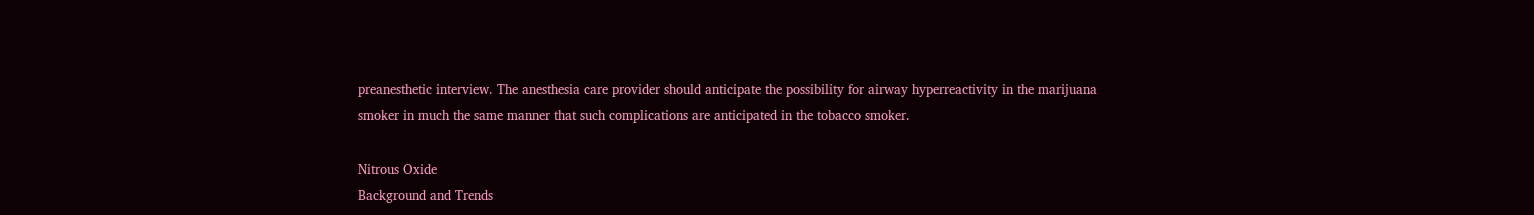preanesthetic interview. The anesthesia care provider should anticipate the possibility for airway hyperreactivity in the marijuana smoker in much the same manner that such complications are anticipated in the tobacco smoker.

Nitrous Oxide
Background and Trends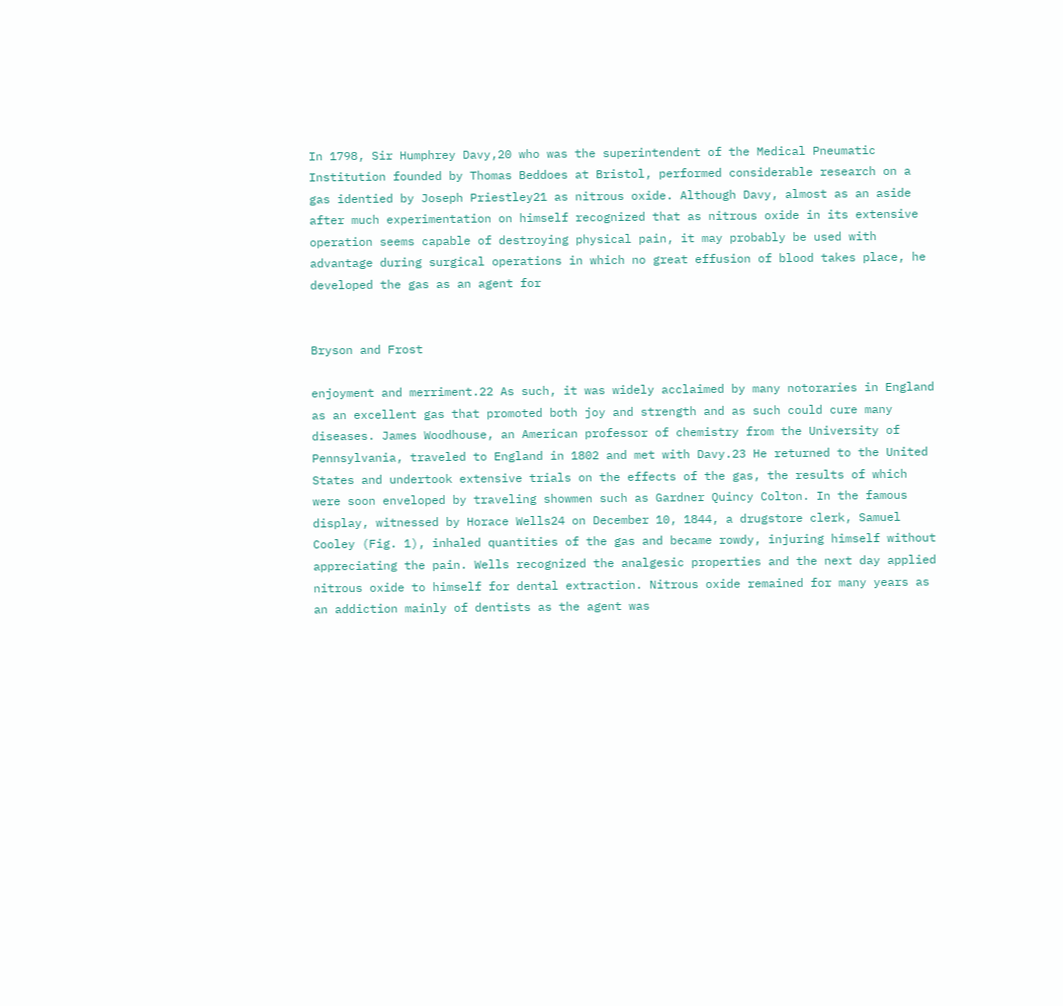In 1798, Sir Humphrey Davy,20 who was the superintendent of the Medical Pneumatic Institution founded by Thomas Beddoes at Bristol, performed considerable research on a gas identied by Joseph Priestley21 as nitrous oxide. Although Davy, almost as an aside after much experimentation on himself recognized that as nitrous oxide in its extensive operation seems capable of destroying physical pain, it may probably be used with advantage during surgical operations in which no great effusion of blood takes place, he developed the gas as an agent for


Bryson and Frost

enjoyment and merriment.22 As such, it was widely acclaimed by many notoraries in England as an excellent gas that promoted both joy and strength and as such could cure many diseases. James Woodhouse, an American professor of chemistry from the University of Pennsylvania, traveled to England in 1802 and met with Davy.23 He returned to the United States and undertook extensive trials on the effects of the gas, the results of which were soon enveloped by traveling showmen such as Gardner Quincy Colton. In the famous display, witnessed by Horace Wells24 on December 10, 1844, a drugstore clerk, Samuel Cooley (Fig. 1), inhaled quantities of the gas and became rowdy, injuring himself without appreciating the pain. Wells recognized the analgesic properties and the next day applied nitrous oxide to himself for dental extraction. Nitrous oxide remained for many years as an addiction mainly of dentists as the agent was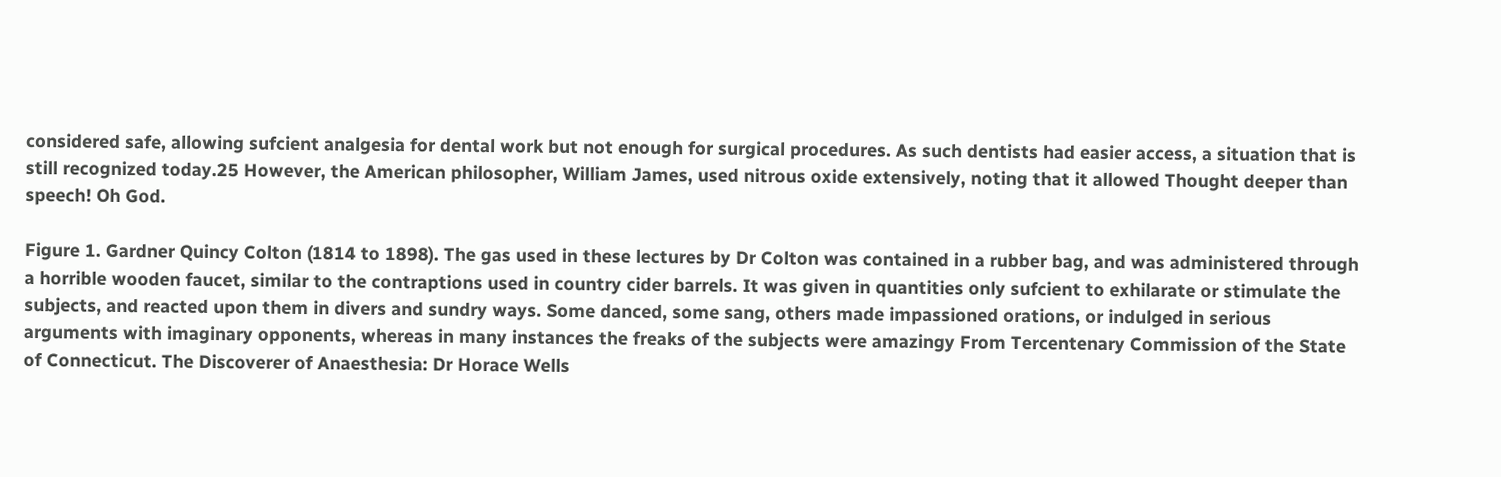considered safe, allowing sufcient analgesia for dental work but not enough for surgical procedures. As such dentists had easier access, a situation that is still recognized today.25 However, the American philosopher, William James, used nitrous oxide extensively, noting that it allowed Thought deeper than speech! Oh God.

Figure 1. Gardner Quincy Colton (1814 to 1898). The gas used in these lectures by Dr Colton was contained in a rubber bag, and was administered through a horrible wooden faucet, similar to the contraptions used in country cider barrels. It was given in quantities only sufcient to exhilarate or stimulate the subjects, and reacted upon them in divers and sundry ways. Some danced, some sang, others made impassioned orations, or indulged in serious arguments with imaginary opponents, whereas in many instances the freaks of the subjects were amazingy From Tercentenary Commission of the State of Connecticut. The Discoverer of Anaesthesia: Dr Horace Wells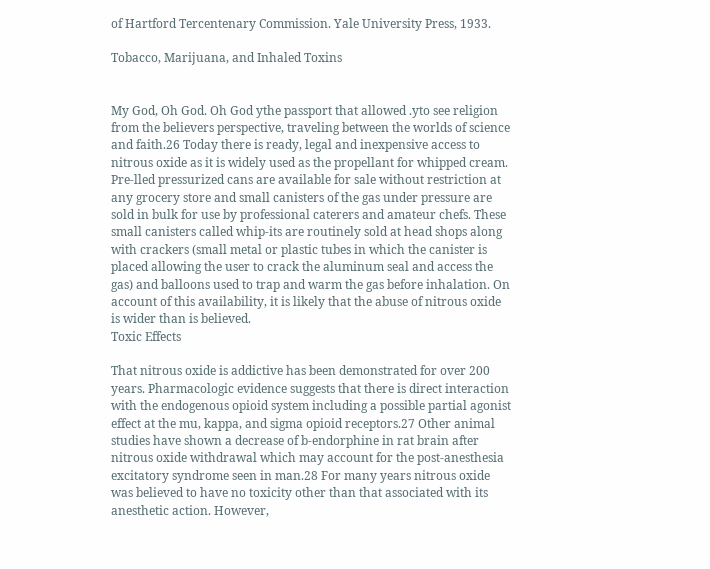of Hartford Tercentenary Commission. Yale University Press, 1933.

Tobacco, Marijuana, and Inhaled Toxins


My God, Oh God. Oh God ythe passport that allowed .yto see religion from the believers perspective, traveling between the worlds of science and faith.26 Today there is ready, legal and inexpensive access to nitrous oxide as it is widely used as the propellant for whipped cream. Pre-lled pressurized cans are available for sale without restriction at any grocery store and small canisters of the gas under pressure are sold in bulk for use by professional caterers and amateur chefs. These small canisters called whip-its are routinely sold at head shops along with crackers (small metal or plastic tubes in which the canister is placed allowing the user to crack the aluminum seal and access the gas) and balloons used to trap and warm the gas before inhalation. On account of this availability, it is likely that the abuse of nitrous oxide is wider than is believed.
Toxic Effects

That nitrous oxide is addictive has been demonstrated for over 200 years. Pharmacologic evidence suggests that there is direct interaction with the endogenous opioid system including a possible partial agonist effect at the mu, kappa, and sigma opioid receptors.27 Other animal studies have shown a decrease of b-endorphine in rat brain after nitrous oxide withdrawal which may account for the post-anesthesia excitatory syndrome seen in man.28 For many years nitrous oxide was believed to have no toxicity other than that associated with its anesthetic action. However,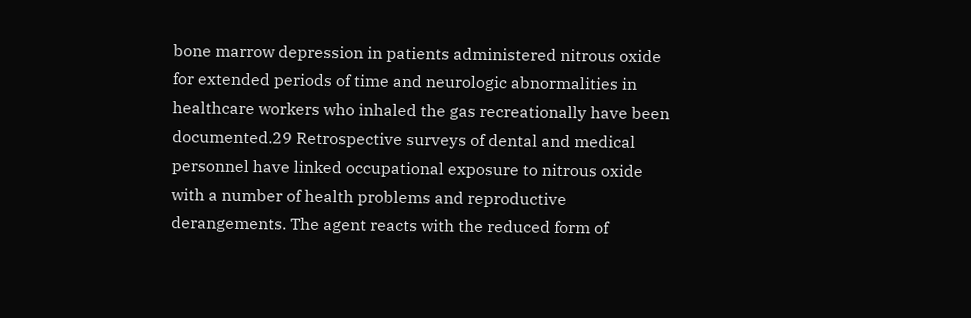bone marrow depression in patients administered nitrous oxide for extended periods of time and neurologic abnormalities in healthcare workers who inhaled the gas recreationally have been documented.29 Retrospective surveys of dental and medical personnel have linked occupational exposure to nitrous oxide with a number of health problems and reproductive derangements. The agent reacts with the reduced form of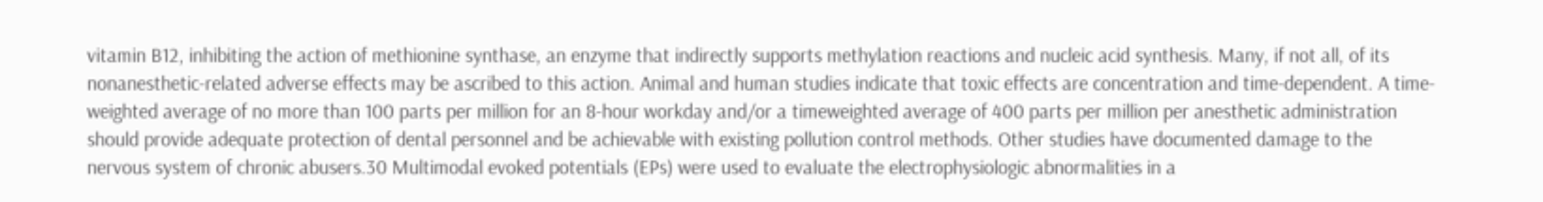vitamin B12, inhibiting the action of methionine synthase, an enzyme that indirectly supports methylation reactions and nucleic acid synthesis. Many, if not all, of its nonanesthetic-related adverse effects may be ascribed to this action. Animal and human studies indicate that toxic effects are concentration and time-dependent. A time-weighted average of no more than 100 parts per million for an 8-hour workday and/or a timeweighted average of 400 parts per million per anesthetic administration should provide adequate protection of dental personnel and be achievable with existing pollution control methods. Other studies have documented damage to the nervous system of chronic abusers.30 Multimodal evoked potentials (EPs) were used to evaluate the electrophysiologic abnormalities in a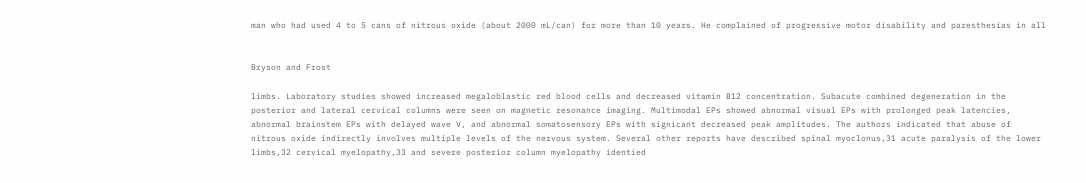man who had used 4 to 5 cans of nitrous oxide (about 2000 mL/can) for more than 10 years. He complained of progressive motor disability and paresthesias in all


Bryson and Frost

limbs. Laboratory studies showed increased megaloblastic red blood cells and decreased vitamin B12 concentration. Subacute combined degeneration in the posterior and lateral cervical columns were seen on magnetic resonance imaging. Multimodal EPs showed abnormal visual EPs with prolonged peak latencies, abnormal brainstem EPs with delayed wave V, and abnormal somatosensory EPs with signicant decreased peak amplitudes. The authors indicated that abuse of nitrous oxide indirectly involves multiple levels of the nervous system. Several other reports have described spinal myoclonus,31 acute paralysis of the lower limbs,32 cervical myelopathy,33 and severe posterior column myelopathy identied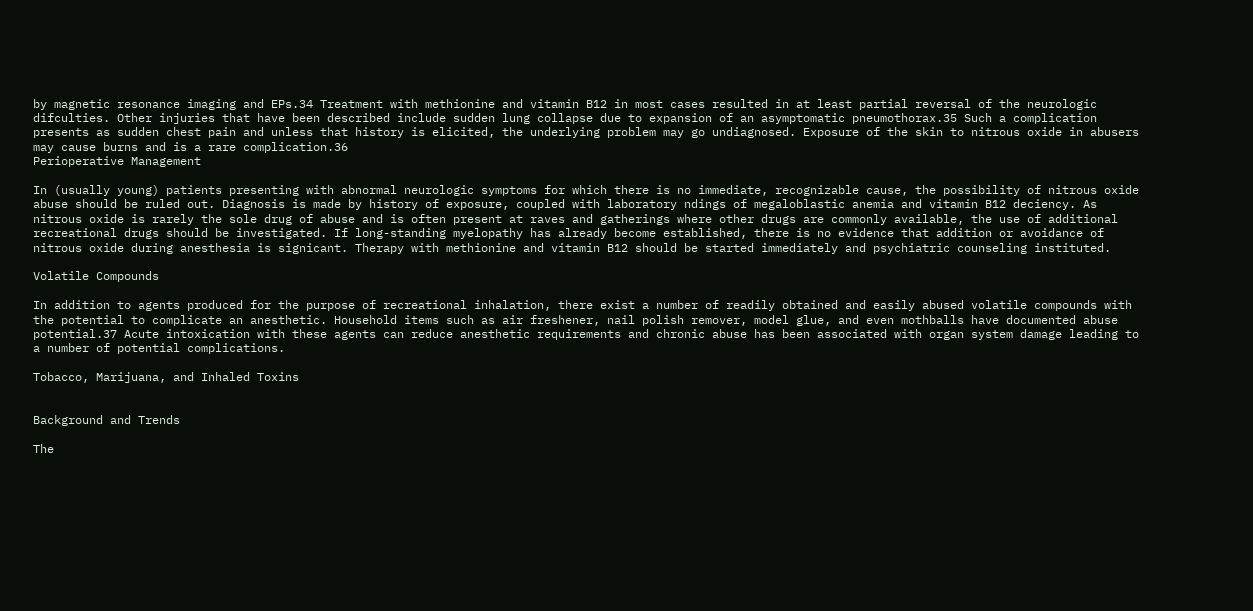by magnetic resonance imaging and EPs.34 Treatment with methionine and vitamin B12 in most cases resulted in at least partial reversal of the neurologic difculties. Other injuries that have been described include sudden lung collapse due to expansion of an asymptomatic pneumothorax.35 Such a complication presents as sudden chest pain and unless that history is elicited, the underlying problem may go undiagnosed. Exposure of the skin to nitrous oxide in abusers may cause burns and is a rare complication.36
Perioperative Management

In (usually young) patients presenting with abnormal neurologic symptoms for which there is no immediate, recognizable cause, the possibility of nitrous oxide abuse should be ruled out. Diagnosis is made by history of exposure, coupled with laboratory ndings of megaloblastic anemia and vitamin B12 deciency. As nitrous oxide is rarely the sole drug of abuse and is often present at raves and gatherings where other drugs are commonly available, the use of additional recreational drugs should be investigated. If long-standing myelopathy has already become established, there is no evidence that addition or avoidance of nitrous oxide during anesthesia is signicant. Therapy with methionine and vitamin B12 should be started immediately and psychiatric counseling instituted.

Volatile Compounds

In addition to agents produced for the purpose of recreational inhalation, there exist a number of readily obtained and easily abused volatile compounds with the potential to complicate an anesthetic. Household items such as air freshener, nail polish remover, model glue, and even mothballs have documented abuse potential.37 Acute intoxication with these agents can reduce anesthetic requirements and chronic abuse has been associated with organ system damage leading to a number of potential complications.

Tobacco, Marijuana, and Inhaled Toxins


Background and Trends

The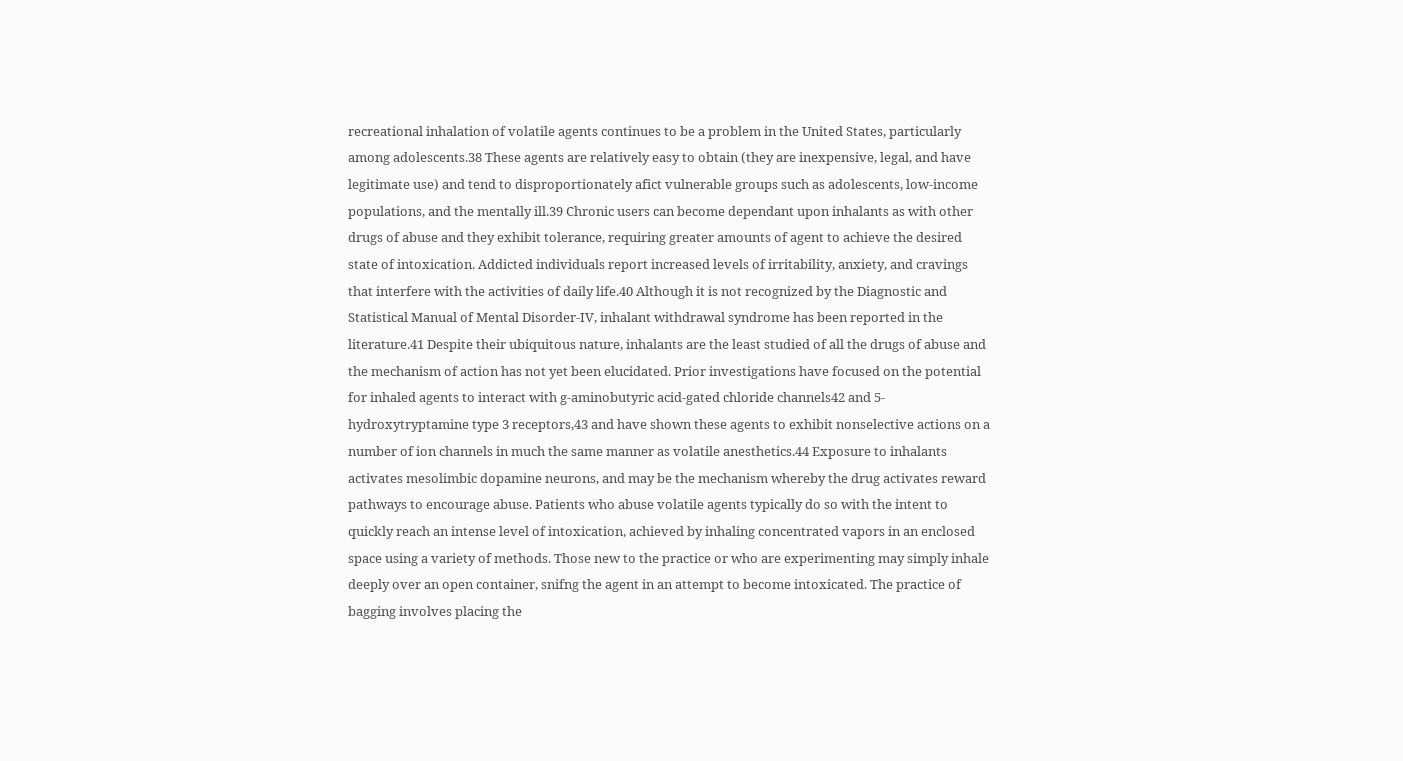recreational inhalation of volatile agents continues to be a problem in the United States, particularly among adolescents.38 These agents are relatively easy to obtain (they are inexpensive, legal, and have legitimate use) and tend to disproportionately afict vulnerable groups such as adolescents, low-income populations, and the mentally ill.39 Chronic users can become dependant upon inhalants as with other drugs of abuse and they exhibit tolerance, requiring greater amounts of agent to achieve the desired state of intoxication. Addicted individuals report increased levels of irritability, anxiety, and cravings that interfere with the activities of daily life.40 Although it is not recognized by the Diagnostic and Statistical Manual of Mental Disorder-IV, inhalant withdrawal syndrome has been reported in the literature.41 Despite their ubiquitous nature, inhalants are the least studied of all the drugs of abuse and the mechanism of action has not yet been elucidated. Prior investigations have focused on the potential for inhaled agents to interact with g-aminobutyric acid-gated chloride channels42 and 5-hydroxytryptamine type 3 receptors,43 and have shown these agents to exhibit nonselective actions on a number of ion channels in much the same manner as volatile anesthetics.44 Exposure to inhalants activates mesolimbic dopamine neurons, and may be the mechanism whereby the drug activates reward pathways to encourage abuse. Patients who abuse volatile agents typically do so with the intent to quickly reach an intense level of intoxication, achieved by inhaling concentrated vapors in an enclosed space using a variety of methods. Those new to the practice or who are experimenting may simply inhale deeply over an open container, snifng the agent in an attempt to become intoxicated. The practice of bagging involves placing the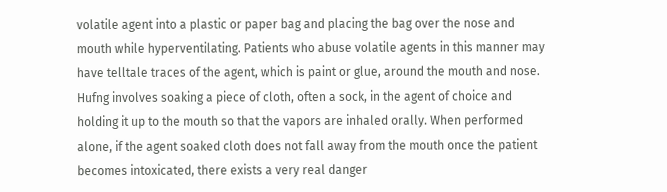volatile agent into a plastic or paper bag and placing the bag over the nose and mouth while hyperventilating. Patients who abuse volatile agents in this manner may have telltale traces of the agent, which is paint or glue, around the mouth and nose. Hufng involves soaking a piece of cloth, often a sock, in the agent of choice and holding it up to the mouth so that the vapors are inhaled orally. When performed alone, if the agent soaked cloth does not fall away from the mouth once the patient becomes intoxicated, there exists a very real danger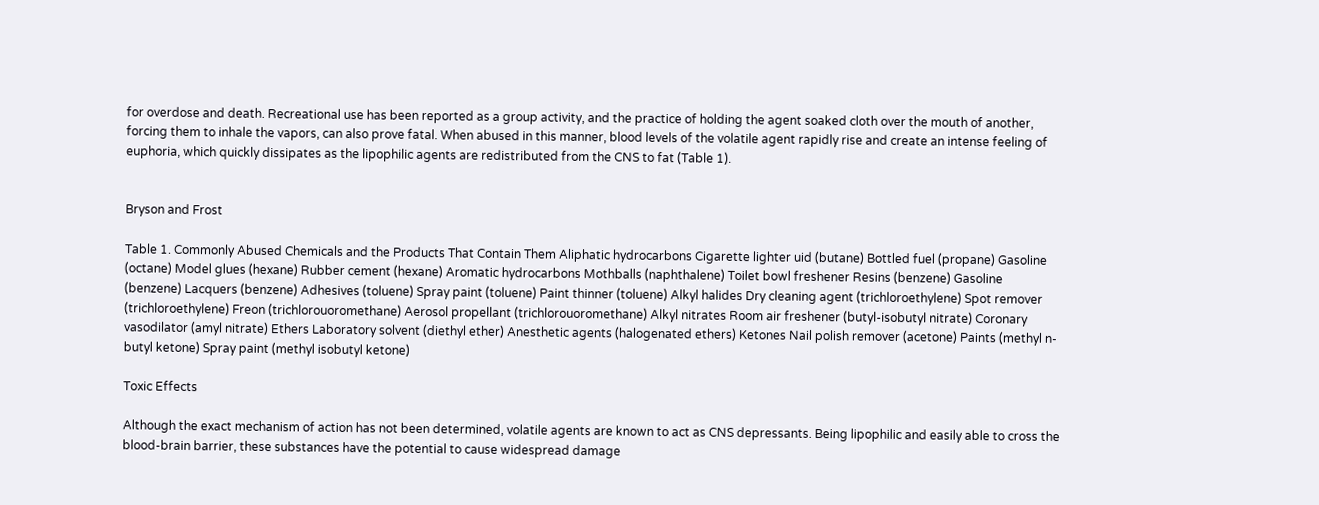for overdose and death. Recreational use has been reported as a group activity, and the practice of holding the agent soaked cloth over the mouth of another, forcing them to inhale the vapors, can also prove fatal. When abused in this manner, blood levels of the volatile agent rapidly rise and create an intense feeling of euphoria, which quickly dissipates as the lipophilic agents are redistributed from the CNS to fat (Table 1).


Bryson and Frost

Table 1. Commonly Abused Chemicals and the Products That Contain Them Aliphatic hydrocarbons Cigarette lighter uid (butane) Bottled fuel (propane) Gasoline (octane) Model glues (hexane) Rubber cement (hexane) Aromatic hydrocarbons Mothballs (naphthalene) Toilet bowl freshener Resins (benzene) Gasoline (benzene) Lacquers (benzene) Adhesives (toluene) Spray paint (toluene) Paint thinner (toluene) Alkyl halides Dry cleaning agent (trichloroethylene) Spot remover (trichloroethylene) Freon (trichlorouoromethane) Aerosol propellant (trichlorouoromethane) Alkyl nitrates Room air freshener (butyl-isobutyl nitrate) Coronary vasodilator (amyl nitrate) Ethers Laboratory solvent (diethyl ether) Anesthetic agents (halogenated ethers) Ketones Nail polish remover (acetone) Paints (methyl n-butyl ketone) Spray paint (methyl isobutyl ketone)

Toxic Effects

Although the exact mechanism of action has not been determined, volatile agents are known to act as CNS depressants. Being lipophilic and easily able to cross the blood-brain barrier, these substances have the potential to cause widespread damage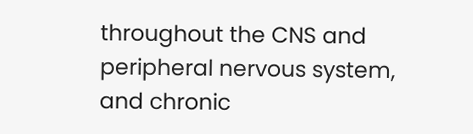throughout the CNS and peripheral nervous system, and chronic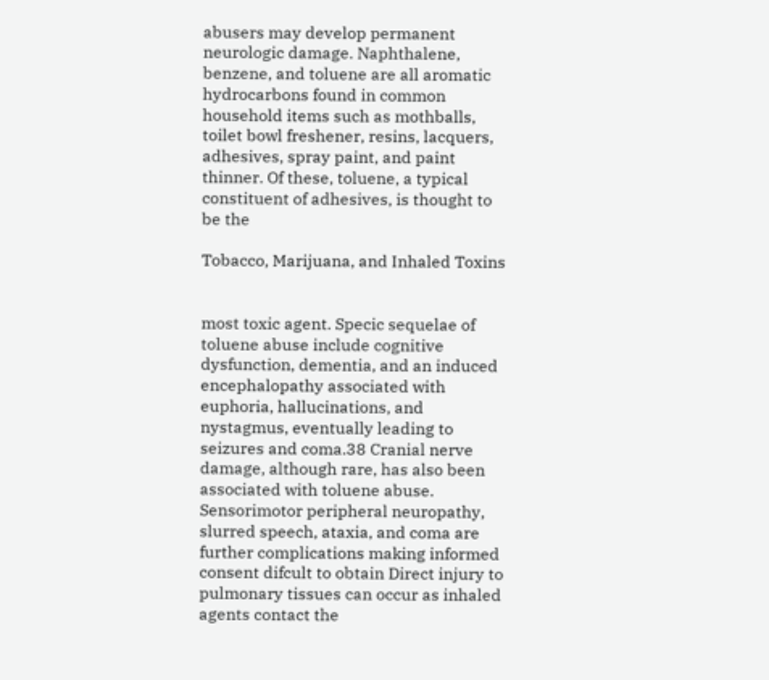abusers may develop permanent neurologic damage. Naphthalene, benzene, and toluene are all aromatic hydrocarbons found in common household items such as mothballs, toilet bowl freshener, resins, lacquers, adhesives, spray paint, and paint thinner. Of these, toluene, a typical constituent of adhesives, is thought to be the

Tobacco, Marijuana, and Inhaled Toxins


most toxic agent. Specic sequelae of toluene abuse include cognitive dysfunction, dementia, and an induced encephalopathy associated with euphoria, hallucinations, and nystagmus, eventually leading to seizures and coma.38 Cranial nerve damage, although rare, has also been associated with toluene abuse. Sensorimotor peripheral neuropathy, slurred speech, ataxia, and coma are further complications making informed consent difcult to obtain Direct injury to pulmonary tissues can occur as inhaled agents contact the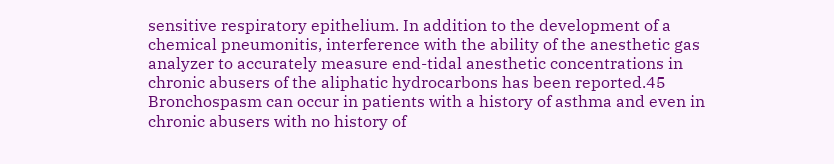sensitive respiratory epithelium. In addition to the development of a chemical pneumonitis, interference with the ability of the anesthetic gas analyzer to accurately measure end-tidal anesthetic concentrations in chronic abusers of the aliphatic hydrocarbons has been reported.45 Bronchospasm can occur in patients with a history of asthma and even in chronic abusers with no history of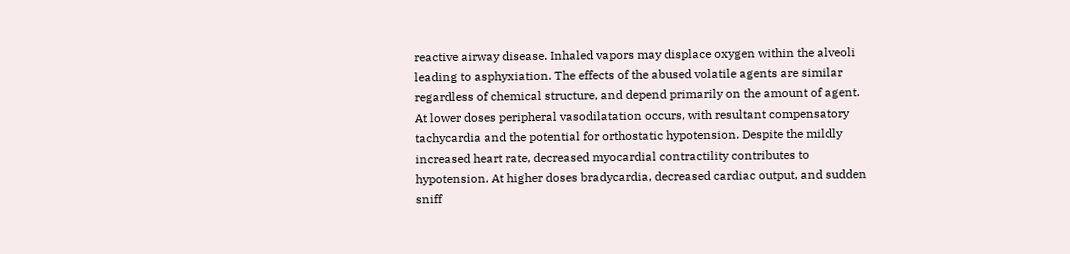reactive airway disease. Inhaled vapors may displace oxygen within the alveoli leading to asphyxiation. The effects of the abused volatile agents are similar regardless of chemical structure, and depend primarily on the amount of agent. At lower doses peripheral vasodilatation occurs, with resultant compensatory tachycardia and the potential for orthostatic hypotension. Despite the mildly increased heart rate, decreased myocardial contractility contributes to hypotension. At higher doses bradycardia, decreased cardiac output, and sudden sniff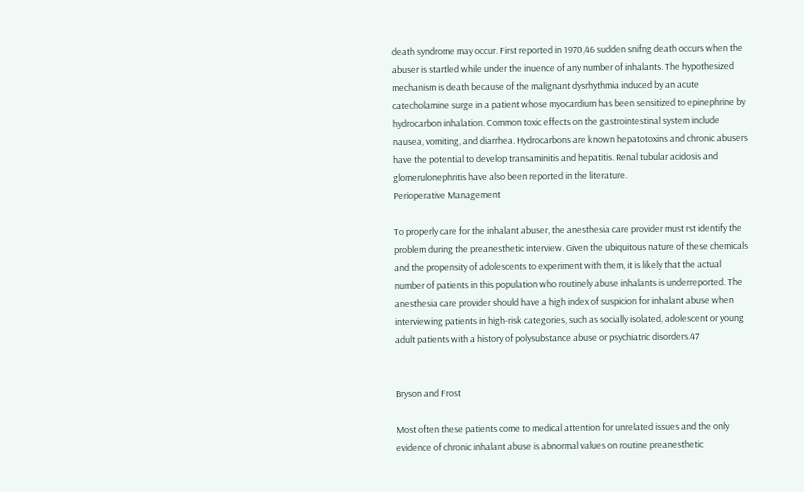death syndrome may occur. First reported in 1970,46 sudden snifng death occurs when the abuser is startled while under the inuence of any number of inhalants. The hypothesized mechanism is death because of the malignant dysrhythmia induced by an acute catecholamine surge in a patient whose myocardium has been sensitized to epinephrine by hydrocarbon inhalation. Common toxic effects on the gastrointestinal system include nausea, vomiting, and diarrhea. Hydrocarbons are known hepatotoxins and chronic abusers have the potential to develop transaminitis and hepatitis. Renal tubular acidosis and glomerulonephritis have also been reported in the literature.
Perioperative Management

To properly care for the inhalant abuser, the anesthesia care provider must rst identify the problem during the preanesthetic interview. Given the ubiquitous nature of these chemicals and the propensity of adolescents to experiment with them, it is likely that the actual number of patients in this population who routinely abuse inhalants is underreported. The anesthesia care provider should have a high index of suspicion for inhalant abuse when interviewing patients in high-risk categories, such as socially isolated, adolescent or young adult patients with a history of polysubstance abuse or psychiatric disorders.47


Bryson and Frost

Most often these patients come to medical attention for unrelated issues and the only evidence of chronic inhalant abuse is abnormal values on routine preanesthetic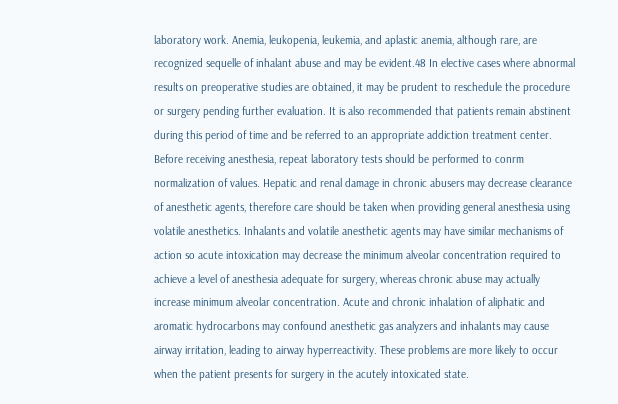laboratory work. Anemia, leukopenia, leukemia, and aplastic anemia, although rare, are recognized sequelle of inhalant abuse and may be evident.48 In elective cases where abnormal results on preoperative studies are obtained, it may be prudent to reschedule the procedure or surgery pending further evaluation. It is also recommended that patients remain abstinent during this period of time and be referred to an appropriate addiction treatment center. Before receiving anesthesia, repeat laboratory tests should be performed to conrm normalization of values. Hepatic and renal damage in chronic abusers may decrease clearance of anesthetic agents, therefore care should be taken when providing general anesthesia using volatile anesthetics. Inhalants and volatile anesthetic agents may have similar mechanisms of action so acute intoxication may decrease the minimum alveolar concentration required to achieve a level of anesthesia adequate for surgery, whereas chronic abuse may actually increase minimum alveolar concentration. Acute and chronic inhalation of aliphatic and aromatic hydrocarbons may confound anesthetic gas analyzers and inhalants may cause airway irritation, leading to airway hyperreactivity. These problems are more likely to occur when the patient presents for surgery in the acutely intoxicated state.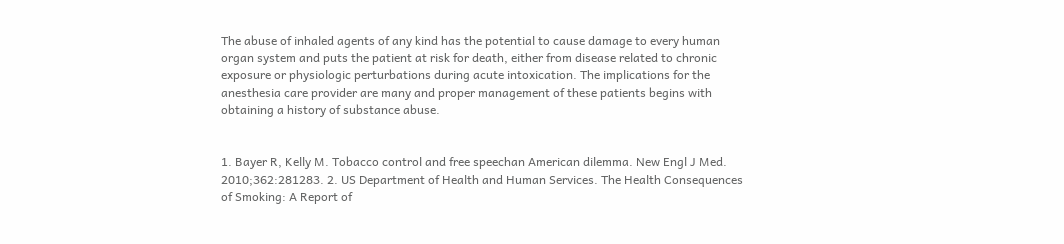The abuse of inhaled agents of any kind has the potential to cause damage to every human organ system and puts the patient at risk for death, either from disease related to chronic exposure or physiologic perturbations during acute intoxication. The implications for the anesthesia care provider are many and proper management of these patients begins with obtaining a history of substance abuse.


1. Bayer R, Kelly M. Tobacco control and free speechan American dilemma. New Engl J Med. 2010;362:281283. 2. US Department of Health and Human Services. The Health Consequences of Smoking: A Report of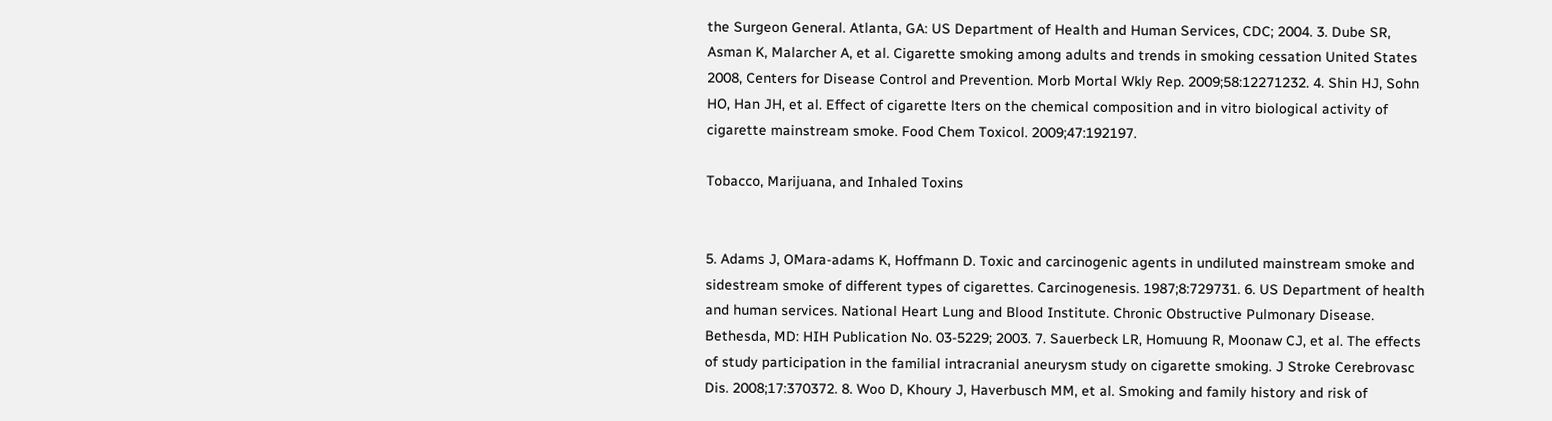the Surgeon General. Atlanta, GA: US Department of Health and Human Services, CDC; 2004. 3. Dube SR, Asman K, Malarcher A, et al. Cigarette smoking among adults and trends in smoking cessation United States 2008, Centers for Disease Control and Prevention. Morb Mortal Wkly Rep. 2009;58:12271232. 4. Shin HJ, Sohn HO, Han JH, et al. Effect of cigarette lters on the chemical composition and in vitro biological activity of cigarette mainstream smoke. Food Chem Toxicol. 2009;47:192197.

Tobacco, Marijuana, and Inhaled Toxins


5. Adams J, OMara-adams K, Hoffmann D. Toxic and carcinogenic agents in undiluted mainstream smoke and sidestream smoke of different types of cigarettes. Carcinogenesis. 1987;8:729731. 6. US Department of health and human services. National Heart Lung and Blood Institute. Chronic Obstructive Pulmonary Disease. Bethesda, MD: HIH Publication No. 03-5229; 2003. 7. Sauerbeck LR, Homuung R, Moonaw CJ, et al. The effects of study participation in the familial intracranial aneurysm study on cigarette smoking. J Stroke Cerebrovasc Dis. 2008;17:370372. 8. Woo D, Khoury J, Haverbusch MM, et al. Smoking and family history and risk of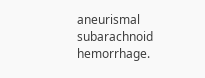aneurismal subarachnoid hemorrhage.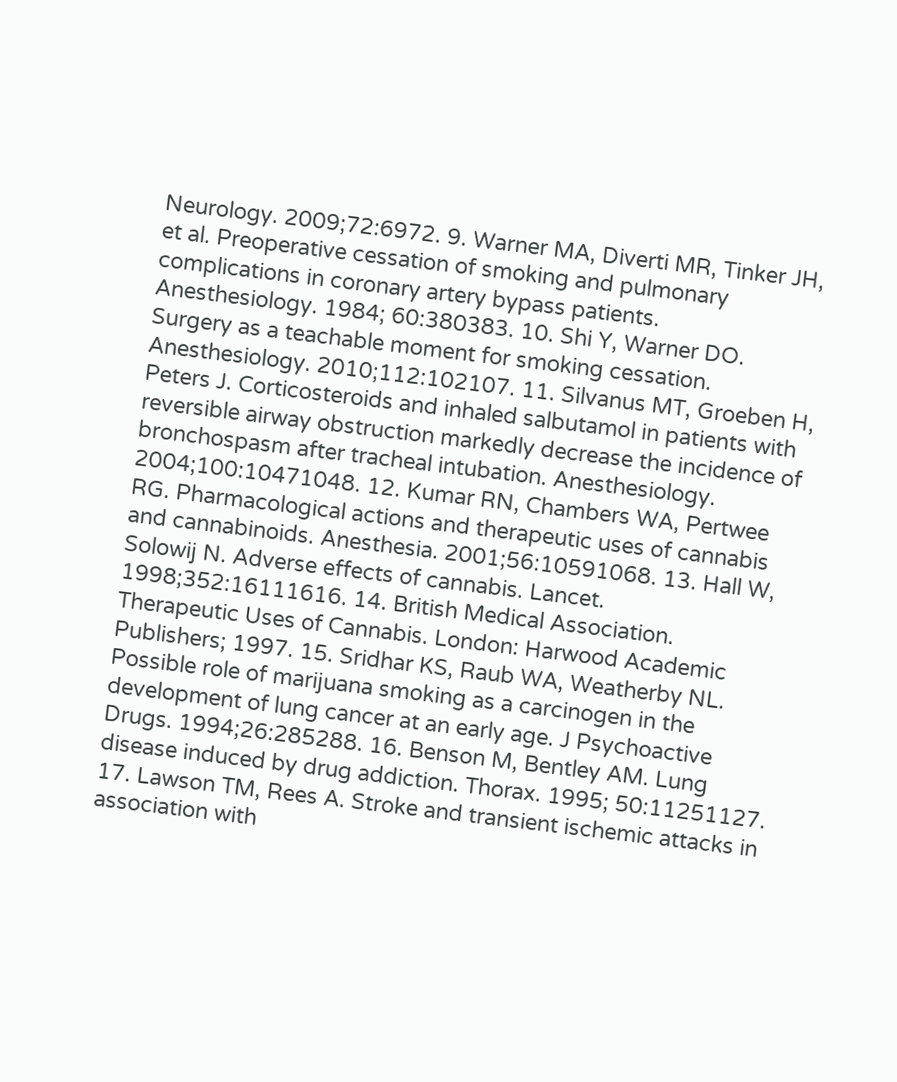Neurology. 2009;72:6972. 9. Warner MA, Diverti MR, Tinker JH, et al. Preoperative cessation of smoking and pulmonary complications in coronary artery bypass patients. Anesthesiology. 1984; 60:380383. 10. Shi Y, Warner DO. Surgery as a teachable moment for smoking cessation. Anesthesiology. 2010;112:102107. 11. Silvanus MT, Groeben H, Peters J. Corticosteroids and inhaled salbutamol in patients with reversible airway obstruction markedly decrease the incidence of bronchospasm after tracheal intubation. Anesthesiology. 2004;100:10471048. 12. Kumar RN, Chambers WA, Pertwee RG. Pharmacological actions and therapeutic uses of cannabis and cannabinoids. Anesthesia. 2001;56:10591068. 13. Hall W, Solowij N. Adverse effects of cannabis. Lancet. 1998;352:16111616. 14. British Medical Association. Therapeutic Uses of Cannabis. London: Harwood Academic Publishers; 1997. 15. Sridhar KS, Raub WA, Weatherby NL. Possible role of marijuana smoking as a carcinogen in the development of lung cancer at an early age. J Psychoactive Drugs. 1994;26:285288. 16. Benson M, Bentley AM. Lung disease induced by drug addiction. Thorax. 1995; 50:11251127. 17. Lawson TM, Rees A. Stroke and transient ischemic attacks in association with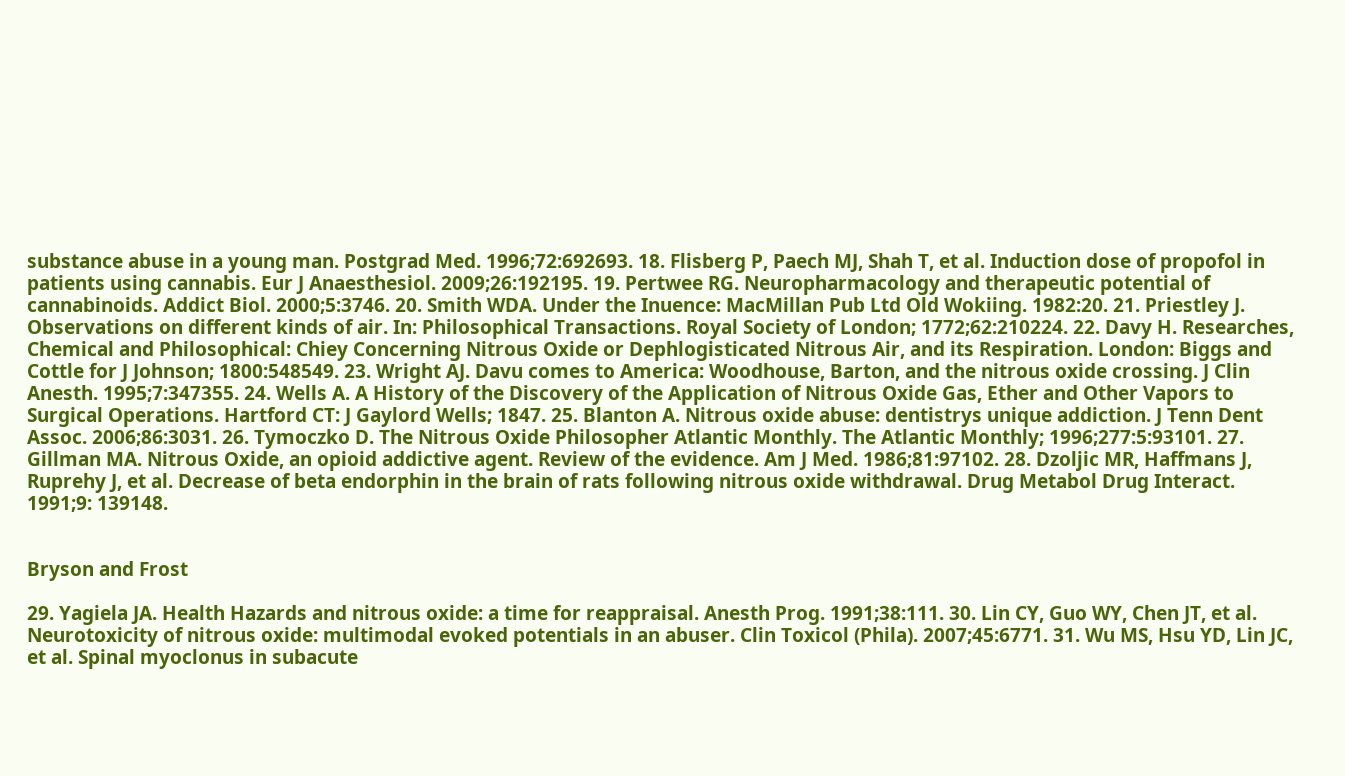substance abuse in a young man. Postgrad Med. 1996;72:692693. 18. Flisberg P, Paech MJ, Shah T, et al. Induction dose of propofol in patients using cannabis. Eur J Anaesthesiol. 2009;26:192195. 19. Pertwee RG. Neuropharmacology and therapeutic potential of cannabinoids. Addict Biol. 2000;5:3746. 20. Smith WDA. Under the Inuence: MacMillan Pub Ltd Old Wokiing. 1982:20. 21. Priestley J. Observations on different kinds of air. In: Philosophical Transactions. Royal Society of London; 1772;62:210224. 22. Davy H. Researches, Chemical and Philosophical: Chiey Concerning Nitrous Oxide or Dephlogisticated Nitrous Air, and its Respiration. London: Biggs and Cottle for J Johnson; 1800:548549. 23. Wright AJ. Davu comes to America: Woodhouse, Barton, and the nitrous oxide crossing. J Clin Anesth. 1995;7:347355. 24. Wells A. A History of the Discovery of the Application of Nitrous Oxide Gas, Ether and Other Vapors to Surgical Operations. Hartford CT: J Gaylord Wells; 1847. 25. Blanton A. Nitrous oxide abuse: dentistrys unique addiction. J Tenn Dent Assoc. 2006;86:3031. 26. Tymoczko D. The Nitrous Oxide Philosopher Atlantic Monthly. The Atlantic Monthly; 1996;277:5:93101. 27. Gillman MA. Nitrous Oxide, an opioid addictive agent. Review of the evidence. Am J Med. 1986;81:97102. 28. Dzoljic MR, Haffmans J, Ruprehy J, et al. Decrease of beta endorphin in the brain of rats following nitrous oxide withdrawal. Drug Metabol Drug Interact. 1991;9: 139148.


Bryson and Frost

29. Yagiela JA. Health Hazards and nitrous oxide: a time for reappraisal. Anesth Prog. 1991;38:111. 30. Lin CY, Guo WY, Chen JT, et al. Neurotoxicity of nitrous oxide: multimodal evoked potentials in an abuser. Clin Toxicol (Phila). 2007;45:6771. 31. Wu MS, Hsu YD, Lin JC, et al. Spinal myoclonus in subacute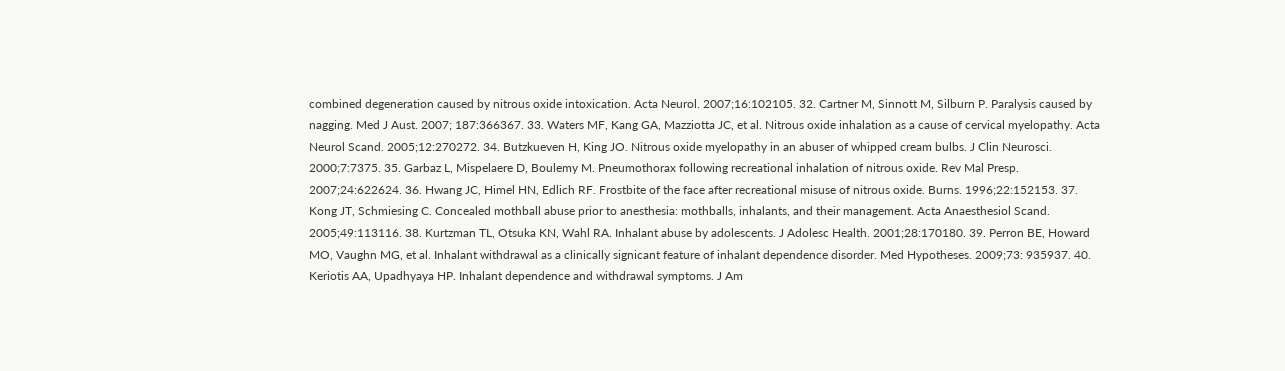combined degeneration caused by nitrous oxide intoxication. Acta Neurol. 2007;16:102105. 32. Cartner M, Sinnott M, Silburn P. Paralysis caused by nagging. Med J Aust. 2007; 187:366367. 33. Waters MF, Kang GA, Mazziotta JC, et al. Nitrous oxide inhalation as a cause of cervical myelopathy. Acta Neurol Scand. 2005;12:270272. 34. Butzkueven H, King JO. Nitrous oxide myelopathy in an abuser of whipped cream bulbs. J Clin Neurosci. 2000;7:7375. 35. Garbaz L, Mispelaere D, Boulemy M. Pneumothorax following recreational inhalation of nitrous oxide. Rev Mal Presp. 2007;24:622624. 36. Hwang JC, Himel HN, Edlich RF. Frostbite of the face after recreational misuse of nitrous oxide. Burns. 1996;22:152153. 37. Kong JT, Schmiesing C. Concealed mothball abuse prior to anesthesia: mothballs, inhalants, and their management. Acta Anaesthesiol Scand. 2005;49:113116. 38. Kurtzman TL, Otsuka KN, Wahl RA. Inhalant abuse by adolescents. J Adolesc Health. 2001;28:170180. 39. Perron BE, Howard MO, Vaughn MG, et al. Inhalant withdrawal as a clinically signicant feature of inhalant dependence disorder. Med Hypotheses. 2009;73: 935937. 40. Keriotis AA, Upadhyaya HP. Inhalant dependence and withdrawal symptoms. J Am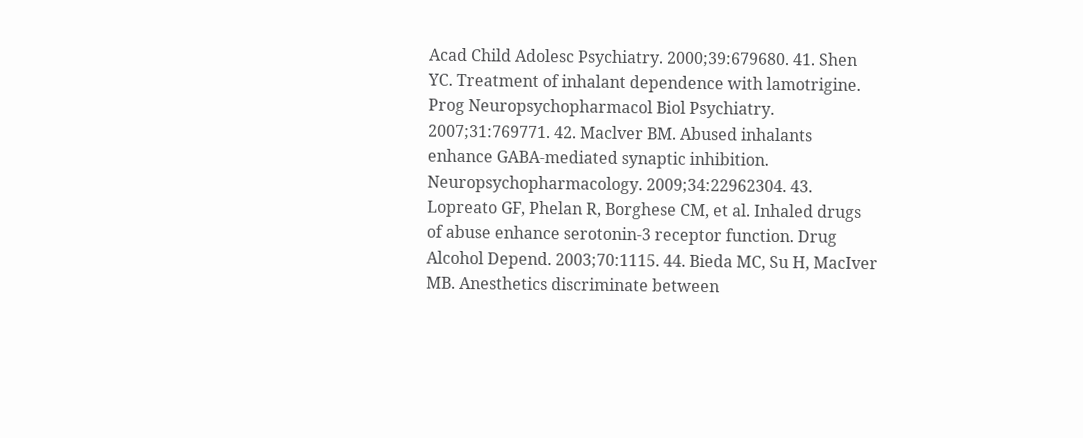Acad Child Adolesc Psychiatry. 2000;39:679680. 41. Shen YC. Treatment of inhalant dependence with lamotrigine. Prog Neuropsychopharmacol Biol Psychiatry. 2007;31:769771. 42. Maclver BM. Abused inhalants enhance GABA-mediated synaptic inhibition. Neuropsychopharmacology. 2009;34:22962304. 43. Lopreato GF, Phelan R, Borghese CM, et al. Inhaled drugs of abuse enhance serotonin-3 receptor function. Drug Alcohol Depend. 2003;70:1115. 44. Bieda MC, Su H, MacIver MB. Anesthetics discriminate between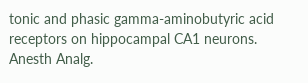tonic and phasic gamma-aminobutyric acid receptors on hippocampal CA1 neurons. Anesth Analg.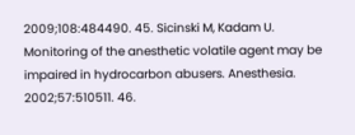2009;108:484490. 45. Sicinski M, Kadam U. Monitoring of the anesthetic volatile agent may be impaired in hydrocarbon abusers. Anesthesia. 2002;57:510511. 46.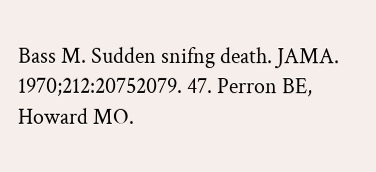Bass M. Sudden snifng death. JAMA. 1970;212:20752079. 47. Perron BE, Howard MO.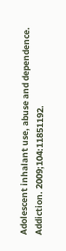Adolescent inhalant use, abuse and dependence. Addiction. 2009;104:11851192.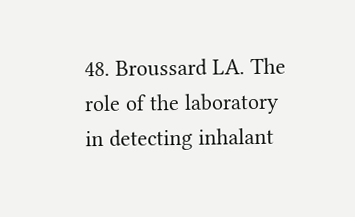48. Broussard LA. The role of the laboratory in detecting inhalant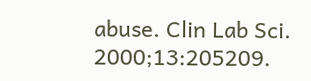abuse. Clin Lab Sci. 2000;13:205209.